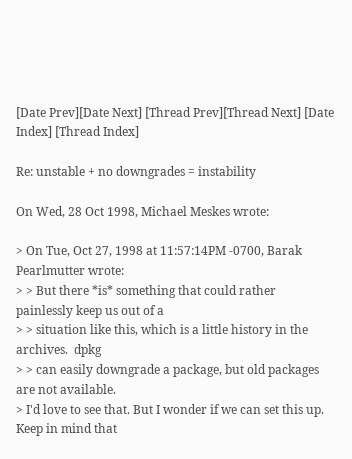[Date Prev][Date Next] [Thread Prev][Thread Next] [Date Index] [Thread Index]

Re: unstable + no downgrades = instability

On Wed, 28 Oct 1998, Michael Meskes wrote:

> On Tue, Oct 27, 1998 at 11:57:14PM -0700, Barak Pearlmutter wrote:
> > But there *is* something that could rather painlessly keep us out of a
> > situation like this, which is a little history in the archives.  dpkg
> > can easily downgrade a package, but old packages are not available.
> I'd love to see that. But I wonder if we can set this up. Keep in mind that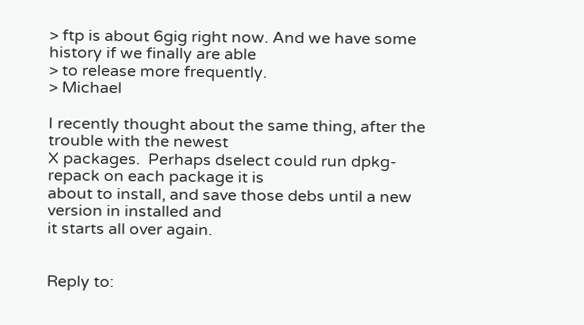> ftp is about 6gig right now. And we have some history if we finally are able
> to release more frequently.
> Michael

I recently thought about the same thing, after the trouble with the newest
X packages.  Perhaps dselect could run dpkg-repack on each package it is
about to install, and save those debs until a new version in installed and
it starts all over again.


Reply to: